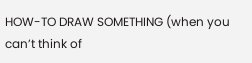HOW-TO DRAW SOMETHING (when you can’t think of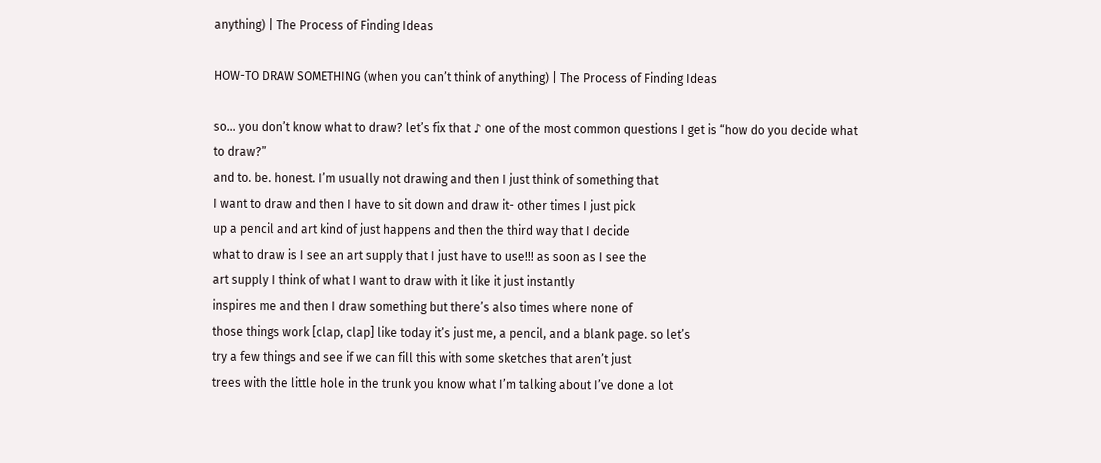anything) | The Process of Finding Ideas

HOW-TO DRAW SOMETHING (when you can’t think of anything) | The Process of Finding Ideas

so… you don’t know what to draw? let’s fix that ♪ one of the most common questions I get is “how do you decide what to draw?”
and to. be. honest. I’m usually not drawing and then I just think of something that
I want to draw and then I have to sit down and draw it- other times I just pick
up a pencil and art kind of just happens and then the third way that I decide
what to draw is I see an art supply that I just have to use!!! as soon as I see the
art supply I think of what I want to draw with it like it just instantly
inspires me and then I draw something but there’s also times where none of
those things work [clap, clap] like today it’s just me, a pencil, and a blank page. so let’s
try a few things and see if we can fill this with some sketches that aren’t just
trees with the little hole in the trunk you know what I’m talking about I’ve done a lot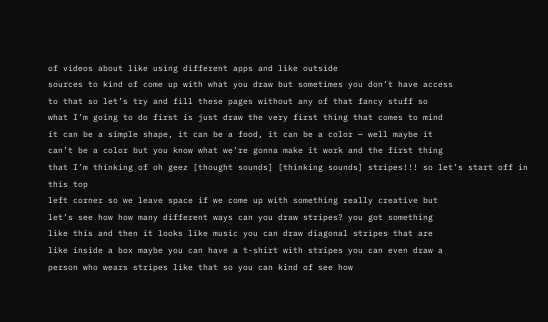of videos about like using different apps and like outside
sources to kind of come up with what you draw but sometimes you don’t have access
to that so let’s try and fill these pages without any of that fancy stuff so
what I’m going to do first is just draw the very first thing that comes to mind
it can be a simple shape, it can be a food, it can be a color — well maybe it
can’t be a color but you know what we’re gonna make it work and the first thing
that I’m thinking of oh geez [thought sounds] [thinking sounds] stripes!!! so let’s start off in this top
left corner so we leave space if we come up with something really creative but
let’s see how how many different ways can you draw stripes? you got something
like this and then it looks like music you can draw diagonal stripes that are
like inside a box maybe you can have a t-shirt with stripes you can even draw a
person who wears stripes like that so you can kind of see how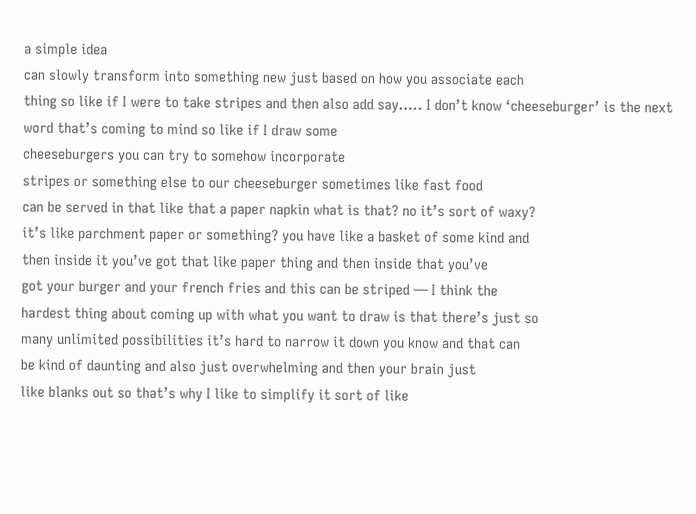a simple idea
can slowly transform into something new just based on how you associate each
thing so like if I were to take stripes and then also add say….. I don’t know ‘cheeseburger’ is the next word that’s coming to mind so like if I draw some
cheeseburgers you can try to somehow incorporate
stripes or something else to our cheeseburger sometimes like fast food
can be served in that like that a paper napkin what is that? no it’s sort of waxy?
it’s like parchment paper or something? you have like a basket of some kind and
then inside it you’ve got that like paper thing and then inside that you’ve
got your burger and your french fries and this can be striped — I think the
hardest thing about coming up with what you want to draw is that there’s just so
many unlimited possibilities it’s hard to narrow it down you know and that can
be kind of daunting and also just overwhelming and then your brain just
like blanks out so that’s why I like to simplify it sort of like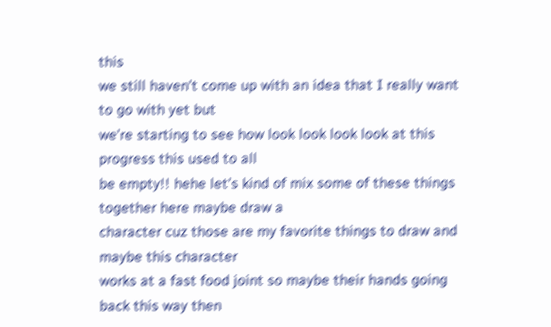this
we still haven’t come up with an idea that I really want to go with yet but
we’re starting to see how look look look look at this progress this used to all
be empty!! hehe let’s kind of mix some of these things together here maybe draw a
character cuz those are my favorite things to draw and maybe this character
works at a fast food joint so maybe their hands going back this way then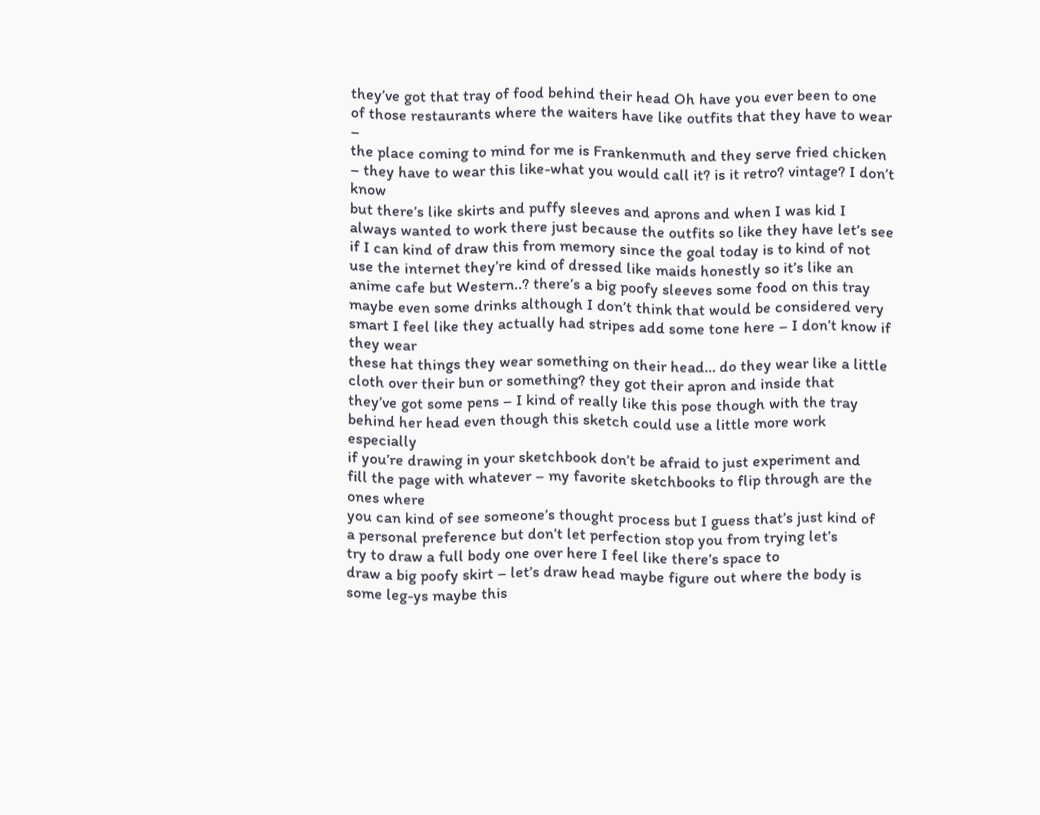they’ve got that tray of food behind their head Oh have you ever been to one
of those restaurants where the waiters have like outfits that they have to wear –
the place coming to mind for me is Frankenmuth and they serve fried chicken
– they have to wear this like-what you would call it? is it retro? vintage? I don’t know
but there’s like skirts and puffy sleeves and aprons and when I was kid I
always wanted to work there just because the outfits so like they have let’s see
if I can kind of draw this from memory since the goal today is to kind of not
use the internet they’re kind of dressed like maids honestly so it’s like an
anime cafe but Western..? there’s a big poofy sleeves some food on this tray
maybe even some drinks although I don’t think that would be considered very
smart I feel like they actually had stripes add some tone here – I don’t know if they wear
these hat things they wear something on their head… do they wear like a little
cloth over their bun or something? they got their apron and inside that
they’ve got some pens – I kind of really like this pose though with the tray
behind her head even though this sketch could use a little more work especially
if you’re drawing in your sketchbook don’t be afraid to just experiment and
fill the page with whatever – my favorite sketchbooks to flip through are the ones where
you can kind of see someone’s thought process but I guess that’s just kind of
a personal preference but don’t let perfection stop you from trying let’s
try to draw a full body one over here I feel like there’s space to
draw a big poofy skirt – let’s draw head maybe figure out where the body is some leg-ys maybe this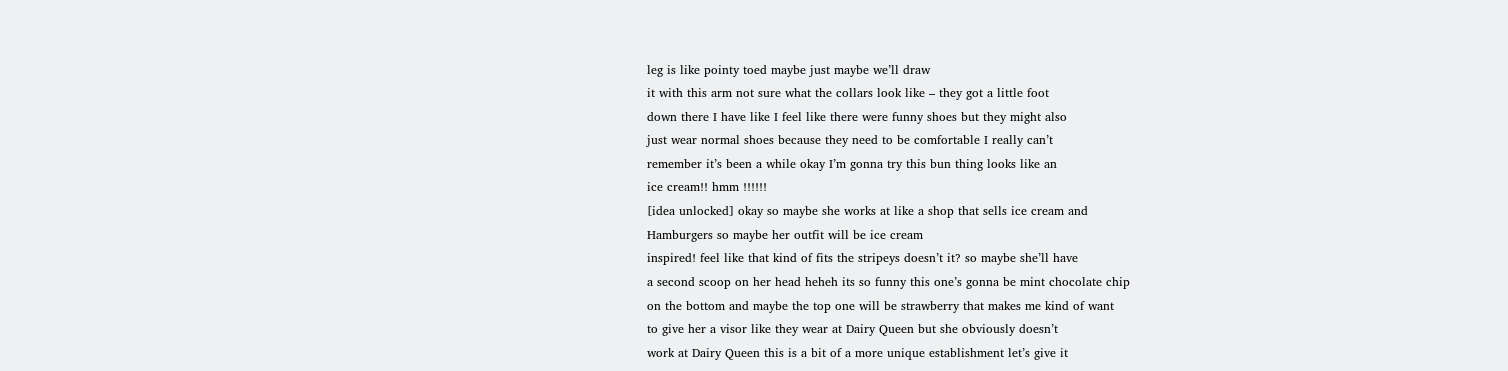leg is like pointy toed maybe just maybe we’ll draw
it with this arm not sure what the collars look like – they got a little foot
down there I have like I feel like there were funny shoes but they might also
just wear normal shoes because they need to be comfortable I really can’t
remember it’s been a while okay I’m gonna try this bun thing looks like an
ice cream!! hmm !!!!!!
[idea unlocked] okay so maybe she works at like a shop that sells ice cream and
Hamburgers so maybe her outfit will be ice cream
inspired! feel like that kind of fits the stripeys doesn’t it? so maybe she’ll have
a second scoop on her head heheh its so funny this one’s gonna be mint chocolate chip
on the bottom and maybe the top one will be strawberry that makes me kind of want
to give her a visor like they wear at Dairy Queen but she obviously doesn’t
work at Dairy Queen this is a bit of a more unique establishment let’s give it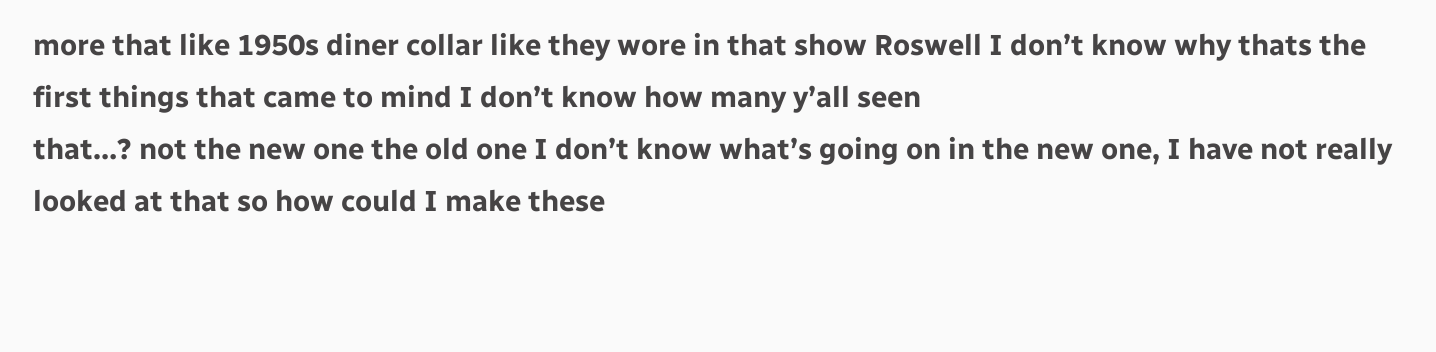more that like 1950s diner collar like they wore in that show Roswell I don’t know why thats the first things that came to mind I don’t know how many y’all seen
that…? not the new one the old one I don’t know what’s going on in the new one, I have not really looked at that so how could I make these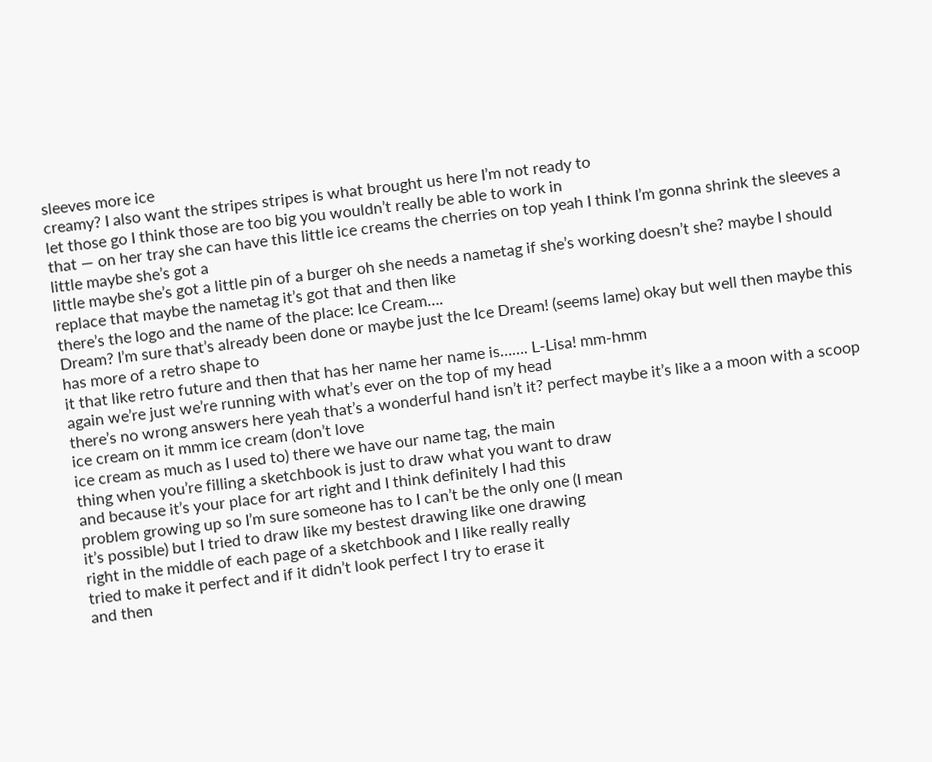sleeves more ice
creamy? I also want the stripes stripes is what brought us here I’m not ready to
let those go I think those are too big you wouldn’t really be able to work in
that — on her tray she can have this little ice creams the cherries on top yeah I think I’m gonna shrink the sleeves a little maybe she’s got a
little maybe she’s got a little pin of a burger oh she needs a nametag if she’s working doesn’t she? maybe I should replace that maybe the nametag it’s got that and then like
there’s the logo and the name of the place: Ice Cream….
Dream? I’m sure that’s already been done or maybe just the Ice Dream! (seems lame) okay but well then maybe this has more of a retro shape to
it that like retro future and then that has her name her name is……. L-Lisa! mm-hmm
again we’re just we’re running with what’s ever on the top of my head
there’s no wrong answers here yeah that’s a wonderful hand isn’t it? perfect maybe it’s like a a moon with a scoop ice cream on it mmm ice cream (don’t love
ice cream as much as I used to) there we have our name tag, the main
thing when you’re filling a sketchbook is just to draw what you want to draw
and because it’s your place for art right and I think definitely I had this
problem growing up so I’m sure someone has to I can’t be the only one (I mean
it’s possible) but I tried to draw like my bestest drawing like one drawing
right in the middle of each page of a sketchbook and I like really really
tried to make it perfect and if it didn’t look perfect I try to erase it
and then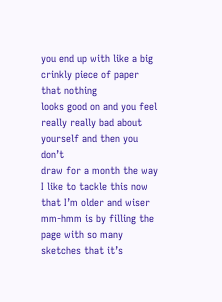you end up with like a big crinkly piece of paper that nothing
looks good on and you feel really really bad about yourself and then you don’t
draw for a month the way I like to tackle this now that I’m older and wiser mm-hmm is by filling the page with so many sketches that it’s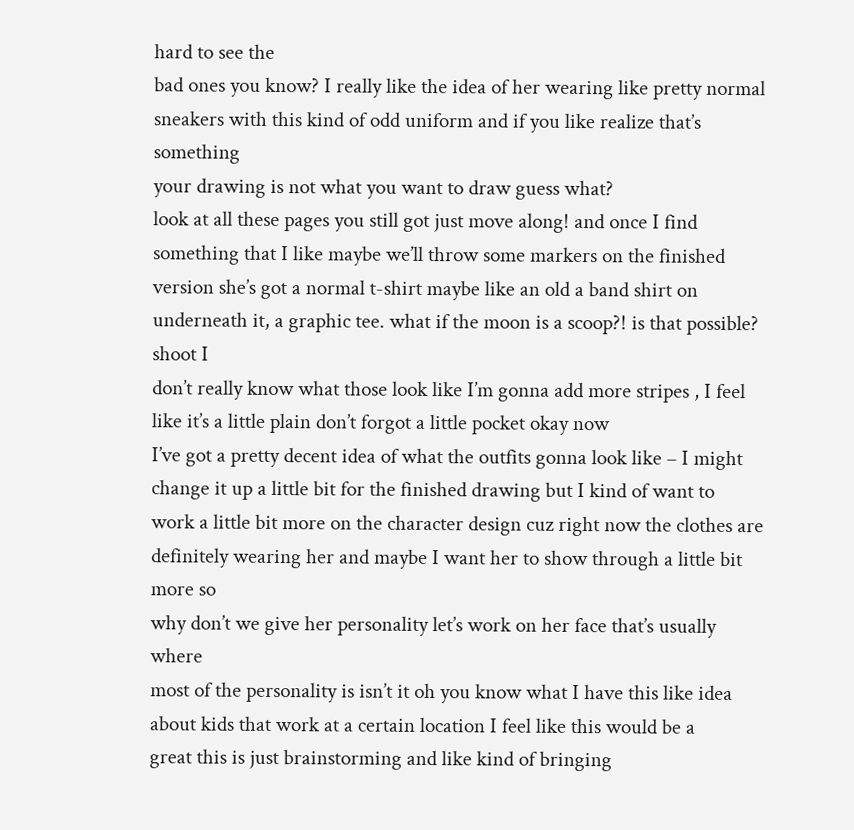hard to see the
bad ones you know? I really like the idea of her wearing like pretty normal
sneakers with this kind of odd uniform and if you like realize that’s something
your drawing is not what you want to draw guess what?
look at all these pages you still got just move along! and once I find
something that I like maybe we’ll throw some markers on the finished version she’s got a normal t-shirt maybe like an old a band shirt on underneath it, a graphic tee. what if the moon is a scoop?! is that possible? shoot I
don’t really know what those look like I’m gonna add more stripes , I feel
like it’s a little plain don’t forgot a little pocket okay now
I’ve got a pretty decent idea of what the outfits gonna look like – I might
change it up a little bit for the finished drawing but I kind of want to
work a little bit more on the character design cuz right now the clothes are
definitely wearing her and maybe I want her to show through a little bit more so
why don’t we give her personality let’s work on her face that’s usually where
most of the personality is isn’t it oh you know what I have this like idea
about kids that work at a certain location I feel like this would be a
great this is just brainstorming and like kind of bringing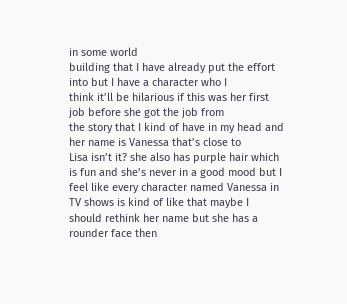in some world
building that I have already put the effort into but I have a character who I
think it’ll be hilarious if this was her first job before she got the job from
the story that I kind of have in my head and her name is Vanessa that’s close to
Lisa isn’t it? she also has purple hair which is fun and she’s never in a good mood but I
feel like every character named Vanessa in TV shows is kind of like that maybe I
should rethink her name but she has a rounder face then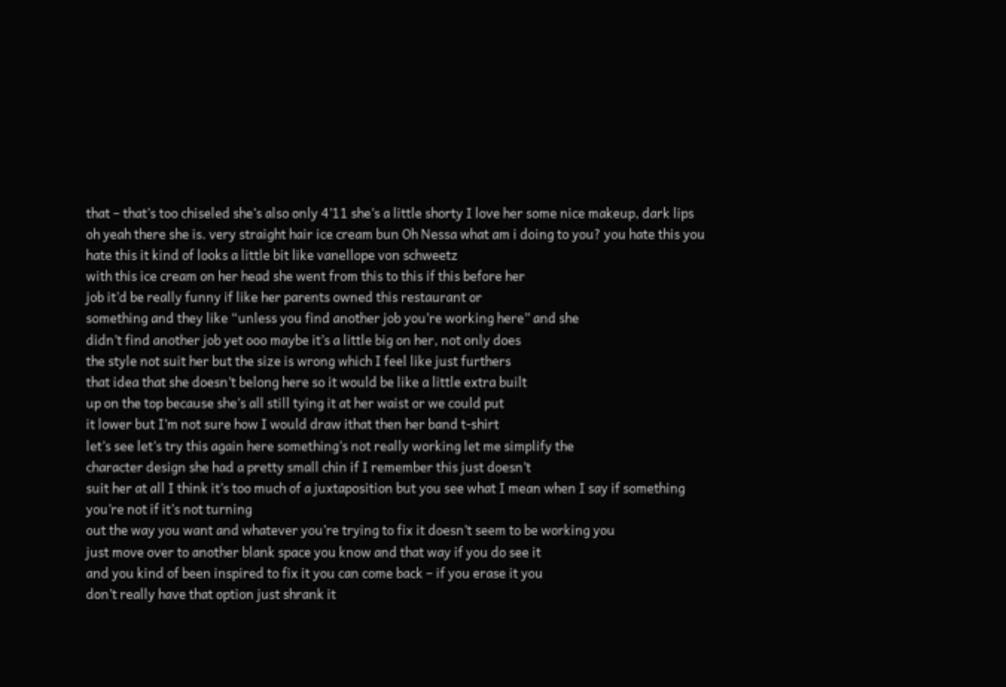that – that’s too chiseled she’s also only 4’11 she’s a little shorty I love her some nice makeup, dark lips oh yeah there she is. very straight hair ice cream bun Oh Nessa what am i doing to you? you hate this you hate this it kind of looks a little bit like vanellope von schweetz
with this ice cream on her head she went from this to this if this before her
job it’d be really funny if like her parents owned this restaurant or
something and they like “unless you find another job you’re working here” and she
didn’t find another job yet ooo maybe it’s a little big on her, not only does
the style not suit her but the size is wrong which I feel like just furthers
that idea that she doesn’t belong here so it would be like a little extra built
up on the top because she’s all still tying it at her waist or we could put
it lower but I’m not sure how I would draw ithat then her band t-shirt
let’s see let’s try this again here something’s not really working let me simplify the
character design she had a pretty small chin if I remember this just doesn’t
suit her at all I think it’s too much of a juxtaposition but you see what I mean when I say if something you’re not if it’s not turning
out the way you want and whatever you’re trying to fix it doesn’t seem to be working you
just move over to another blank space you know and that way if you do see it
and you kind of been inspired to fix it you can come back – if you erase it you
don’t really have that option just shrank it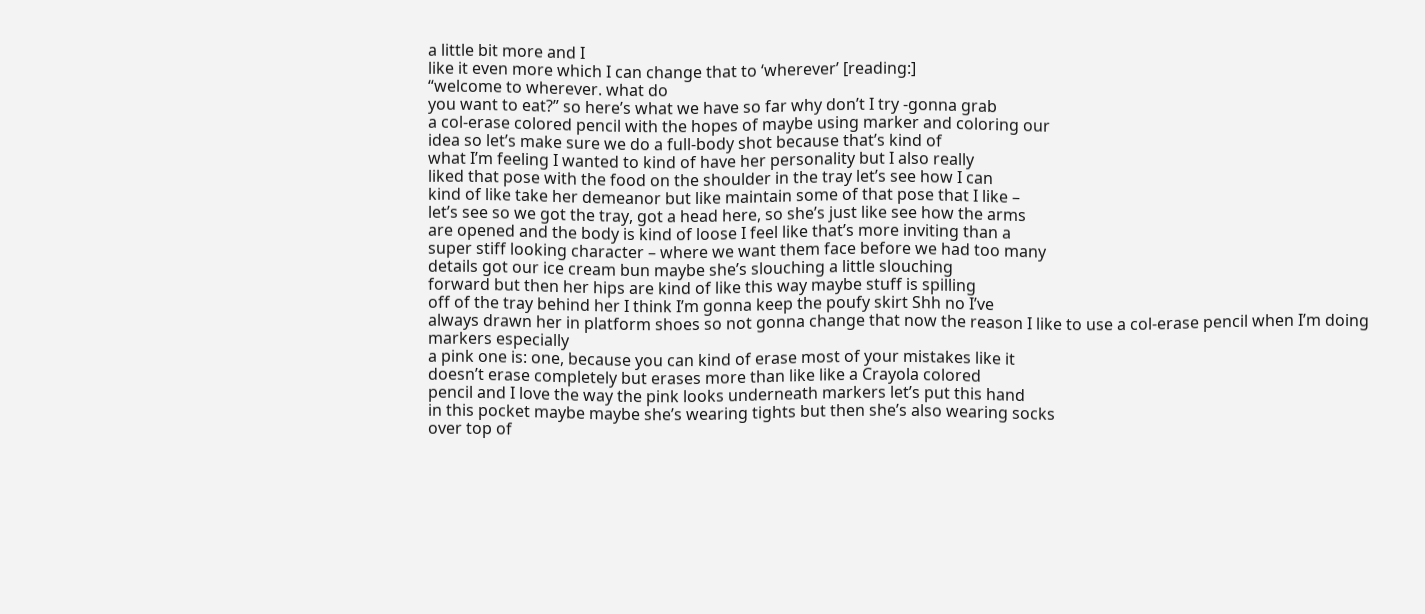a little bit more and I
like it even more which I can change that to ‘wherever’ [reading:]
“welcome to wherever. what do
you want to eat?” so here’s what we have so far why don’t I try -gonna grab
a col-erase colored pencil with the hopes of maybe using marker and coloring our
idea so let’s make sure we do a full-body shot because that’s kind of
what I’m feeling I wanted to kind of have her personality but I also really
liked that pose with the food on the shoulder in the tray let’s see how I can
kind of like take her demeanor but like maintain some of that pose that I like –
let’s see so we got the tray, got a head here, so she’s just like see how the arms
are opened and the body is kind of loose I feel like that’s more inviting than a
super stiff looking character – where we want them face before we had too many
details got our ice cream bun maybe she’s slouching a little slouching
forward but then her hips are kind of like this way maybe stuff is spilling
off of the tray behind her I think I’m gonna keep the poufy skirt Shh no I’ve
always drawn her in platform shoes so not gonna change that now the reason I like to use a col-erase pencil when I’m doing markers especially
a pink one is: one, because you can kind of erase most of your mistakes like it
doesn’t erase completely but erases more than like like a Crayola colored
pencil and I love the way the pink looks underneath markers let’s put this hand
in this pocket maybe maybe she’s wearing tights but then she’s also wearing socks
over top of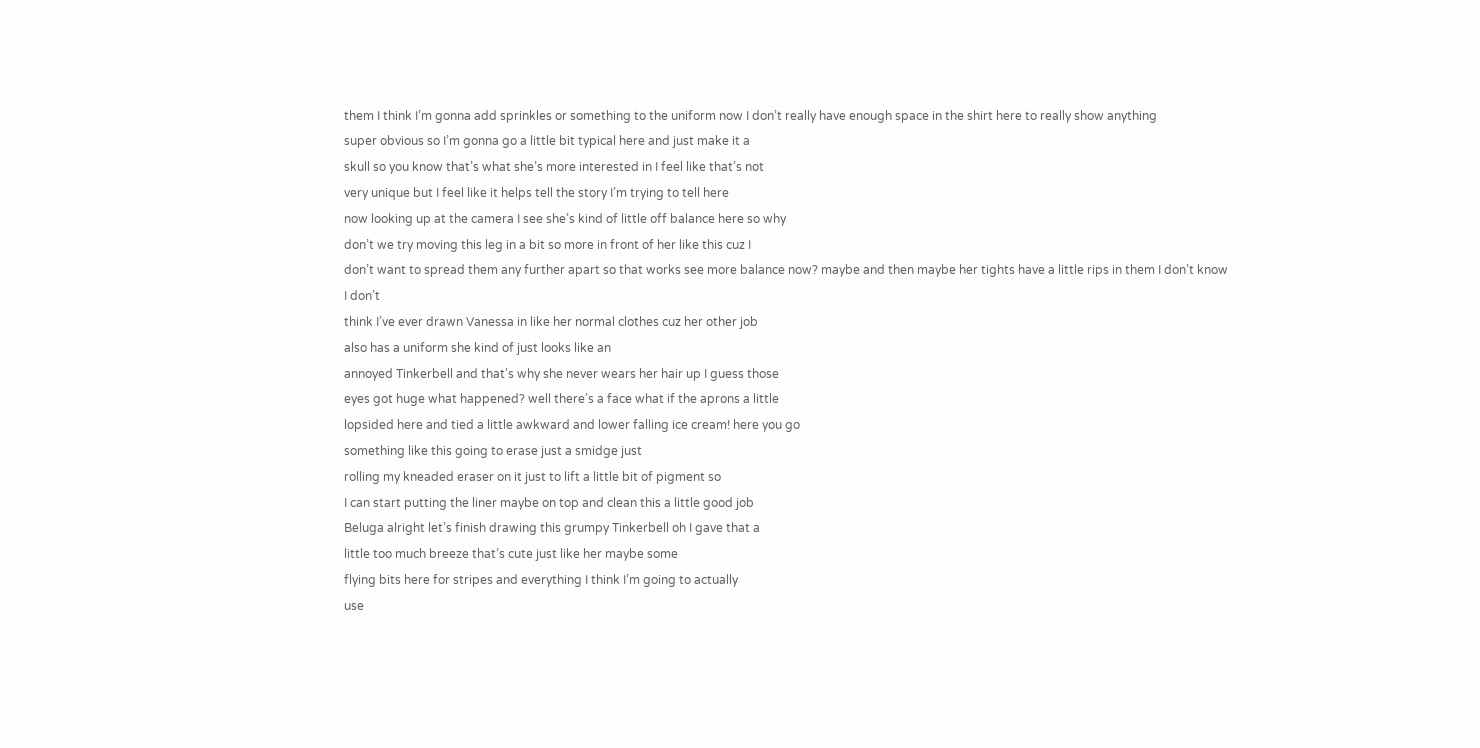them I think I’m gonna add sprinkles or something to the uniform now I don’t really have enough space in the shirt here to really show anything
super obvious so I’m gonna go a little bit typical here and just make it a
skull so you know that’s what she’s more interested in I feel like that’s not
very unique but I feel like it helps tell the story I’m trying to tell here
now looking up at the camera I see she’s kind of little off balance here so why
don’t we try moving this leg in a bit so more in front of her like this cuz I
don’t want to spread them any further apart so that works see more balance now? maybe and then maybe her tights have a little rips in them I don’t know I don’t
think I’ve ever drawn Vanessa in like her normal clothes cuz her other job
also has a uniform she kind of just looks like an
annoyed Tinkerbell and that’s why she never wears her hair up I guess those
eyes got huge what happened? well there’s a face what if the aprons a little
lopsided here and tied a little awkward and lower falling ice cream! here you go
something like this going to erase just a smidge just
rolling my kneaded eraser on it just to lift a little bit of pigment so
I can start putting the liner maybe on top and clean this a little good job
Beluga alright let’s finish drawing this grumpy Tinkerbell oh I gave that a
little too much breeze that’s cute just like her maybe some
flying bits here for stripes and everything I think I’m going to actually
use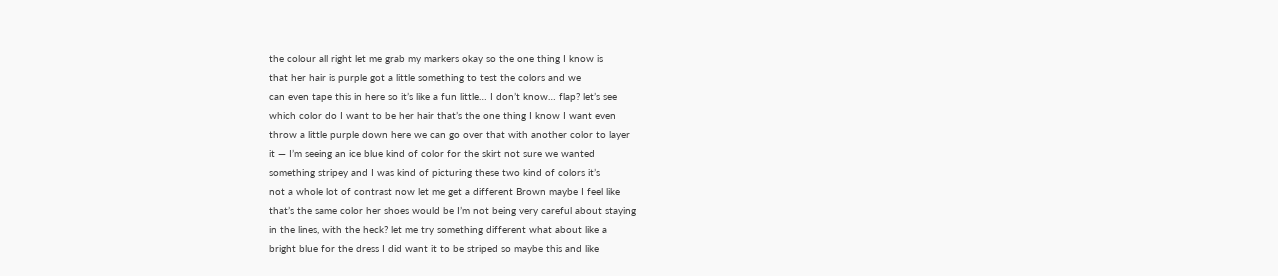the colour all right let me grab my markers okay so the one thing I know is
that her hair is purple got a little something to test the colors and we
can even tape this in here so it’s like a fun little… I don’t know… flap? let’s see
which color do I want to be her hair that’s the one thing I know I want even
throw a little purple down here we can go over that with another color to layer
it — I’m seeing an ice blue kind of color for the skirt not sure we wanted
something stripey and I was kind of picturing these two kind of colors it’s
not a whole lot of contrast now let me get a different Brown maybe I feel like
that’s the same color her shoes would be I’m not being very careful about staying
in the lines, with the heck? let me try something different what about like a
bright blue for the dress I did want it to be striped so maybe this and like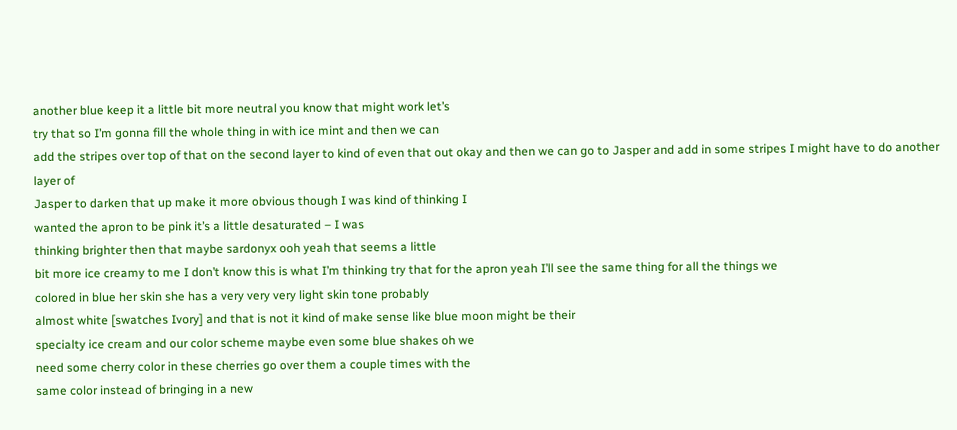another blue keep it a little bit more neutral you know that might work let’s
try that so I’m gonna fill the whole thing in with ice mint and then we can
add the stripes over top of that on the second layer to kind of even that out okay and then we can go to Jasper and add in some stripes I might have to do another layer of
Jasper to darken that up make it more obvious though I was kind of thinking I
wanted the apron to be pink it’s a little desaturated – I was
thinking brighter then that maybe sardonyx ooh yeah that seems a little
bit more ice creamy to me I don’t know this is what I’m thinking try that for the apron yeah I’ll see the same thing for all the things we
colored in blue her skin she has a very very very light skin tone probably
almost white [swatches Ivory] and that is not it kind of make sense like blue moon might be their
specialty ice cream and our color scheme maybe even some blue shakes oh we
need some cherry color in these cherries go over them a couple times with the
same color instead of bringing in a new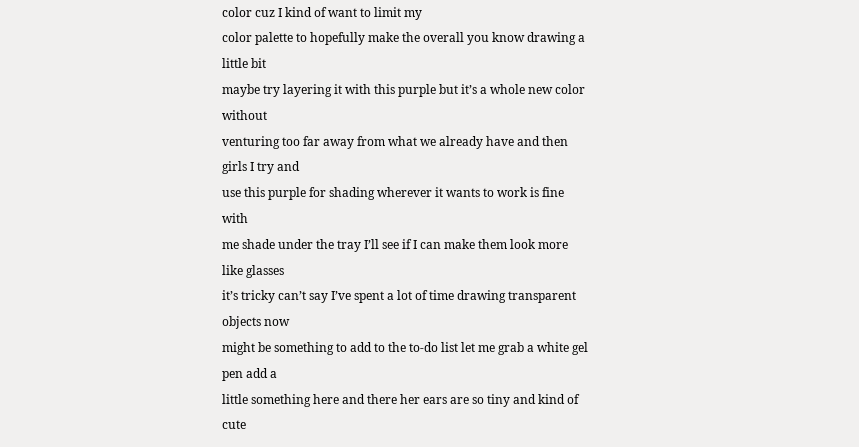color cuz I kind of want to limit my
color palette to hopefully make the overall you know drawing a little bit
maybe try layering it with this purple but it’s a whole new color without
venturing too far away from what we already have and then girls I try and
use this purple for shading wherever it wants to work is fine with
me shade under the tray I’ll see if I can make them look more like glasses
it’s tricky can’t say I’ve spent a lot of time drawing transparent objects now
might be something to add to the to-do list let me grab a white gel pen add a
little something here and there her ears are so tiny and kind of cute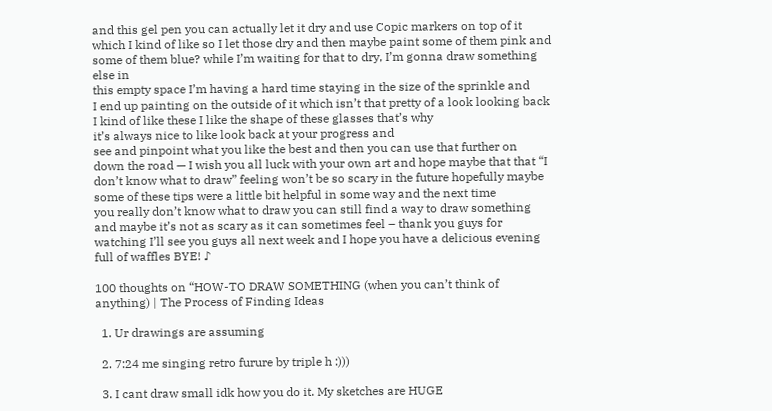and this gel pen you can actually let it dry and use Copic markers on top of it
which I kind of like so I let those dry and then maybe paint some of them pink and
some of them blue? while I’m waiting for that to dry, I’m gonna draw something else in
this empty space I’m having a hard time staying in the size of the sprinkle and
I end up painting on the outside of it which isn’t that pretty of a look looking back I kind of like these I like the shape of these glasses that’s why
it’s always nice to like look back at your progress and
see and pinpoint what you like the best and then you can use that further on
down the road — I wish you all luck with your own art and hope maybe that that “I
don’t know what to draw” feeling won’t be so scary in the future hopefully maybe
some of these tips were a little bit helpful in some way and the next time
you really don’t know what to draw you can still find a way to draw something
and maybe it’s not as scary as it can sometimes feel – thank you guys for
watching I’ll see you guys all next week and I hope you have a delicious evening
full of waffles BYE! ♪

100 thoughts on “HOW-TO DRAW SOMETHING (when you can’t think of anything) | The Process of Finding Ideas

  1. Ur drawings are assuming

  2. 7:24 me singing retro furure by triple h :)))

  3. I cant draw small idk how you do it. My sketches are HUGE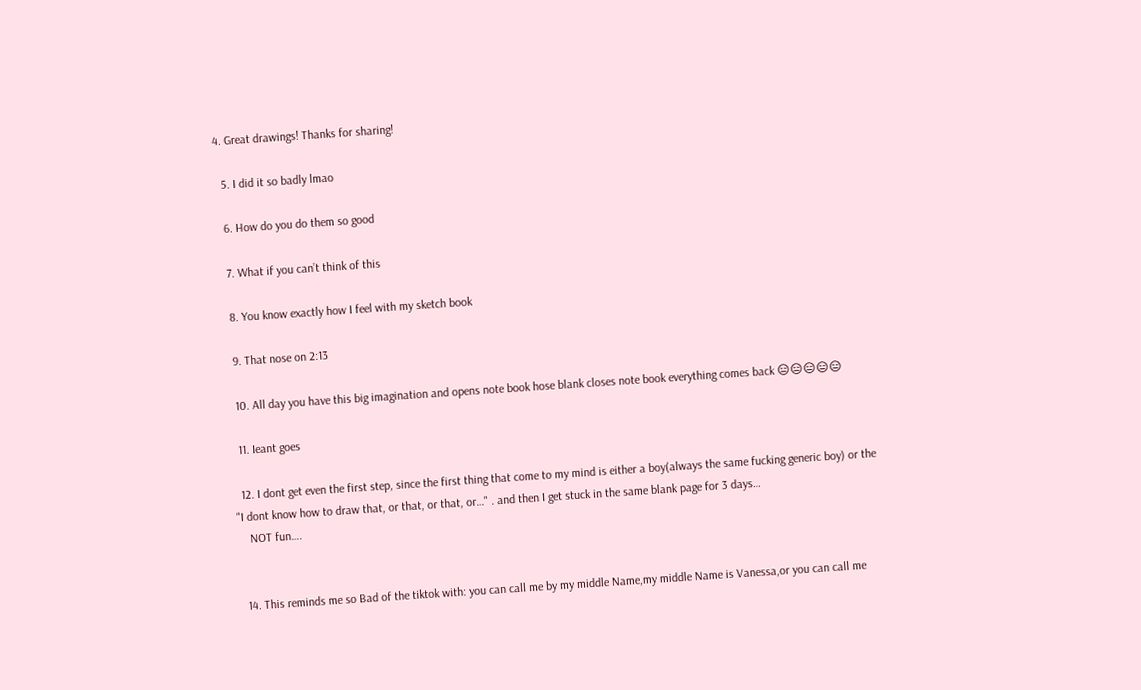4. Great drawings! Thanks for sharing!

  5. I did it so badly lmao

  6. How do you do them so good

  7. What if you can’t think of this

  8. You know exactly how I feel with my sketch book

  9. That nose on 2:13

  10. All day you have this big imagination and opens note book hose blank closes note book everything comes back 😑😑😑😑😑

  11. Ieant goes

  12. I dont get even the first step, since the first thing that come to my mind is either a boy(always the same fucking generic boy) or the "I dont know how to draw that, or that, or that, or…" . and then I get stuck in the same blank page for 3 days…
    NOT fun….


  14. This reminds me so Bad of the tiktok with: you can call me by my middle Name,my middle Name is Vanessa,or you can call me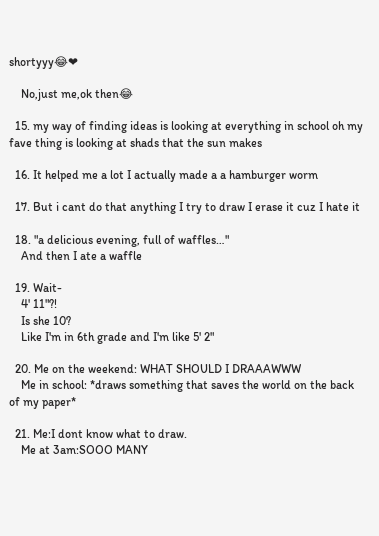shortyyy😂❤

    No,just me,ok then😂

  15. my way of finding ideas is looking at everything in school oh my fave thing is looking at shads that the sun makes

  16. It helped me a lot I actually made a a hamburger worm

  17. But i cant do that anything I try to draw I erase it cuz I hate it

  18. "a delicious evening, full of waffles…"
    And then I ate a waffle

  19. Wait-
    4' 11"?!
    Is she 10?
    Like I'm in 6th grade and I'm like 5' 2"

  20. Me on the weekend: WHAT SHOULD I DRAAAWWW
    Me in school: *draws something that saves the world on the back of my paper*

  21. Me:I dont know what to draw.
    Me at 3am:SOOO MANY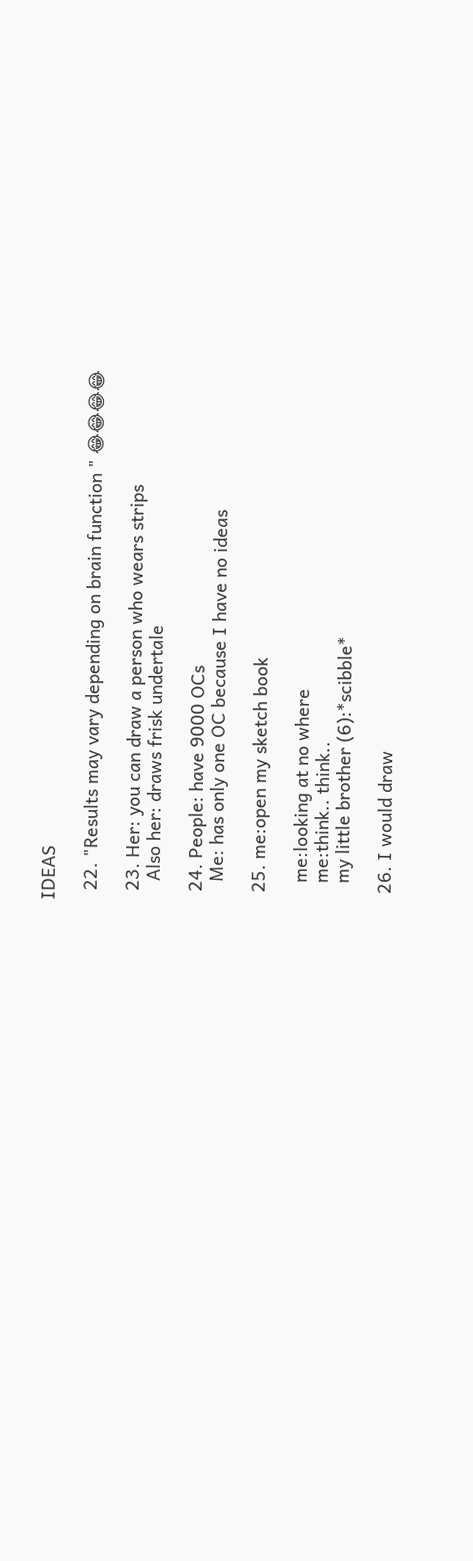IDEAS

  22. "Results may vary depending on brain function " 😂😂😂😂

  23. Her: you can draw a person who wears strips
    Also her: draws frisk undertale

  24. People: have 9000 OCs
    Me: has only one OC because I have no ideas

  25. me:open my sketch book

    me:looking at no where
    me:think.. think..
    my little brother (6):*scibble*

  26. I would draw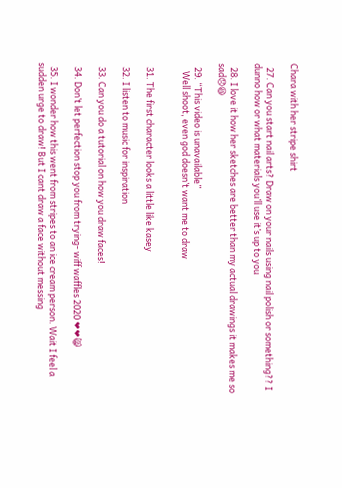Chara with her stripe shirt

  27. Can you start nail arts? Draw on your nails using nail polish or something?? I dunno how or what materials you’ll use it’s up to you

  28. I love it how her sketches are better than my actual drawings it makes me so sad😞😆

  29. “This video is unavailable”
    Well shoot, even god doesn’t want me to draw


  31. The first character looks a little like kasey

  32. I listen to music for inspiration

  33. Can you do a tutorial on how you draw faces!

  34. Don’t let perfection stop you from trying- wiff waffles 2020 ❤❤😸

  35. I wonder how this went from stripes to an ice cream person. Wait I feel a sudden urge to draw! But I cant draw a face without messing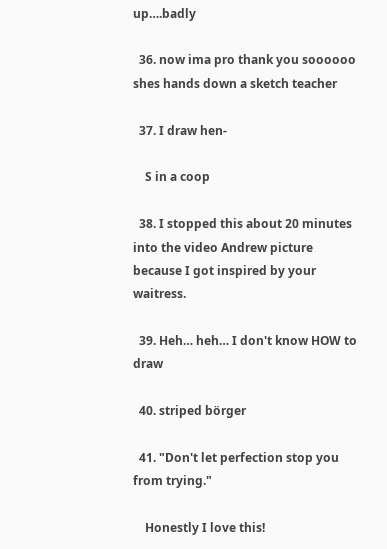up….badly

  36. now ima pro thank you soooooo shes hands down a sketch teacher

  37. I draw hen-

    S in a coop

  38. I stopped this about 20 minutes into the video Andrew picture because I got inspired by your waitress.

  39. Heh… heh… I don't know HOW to draw

  40. striped börger

  41. "Don't let perfection stop you from trying."

    Honestly I love this!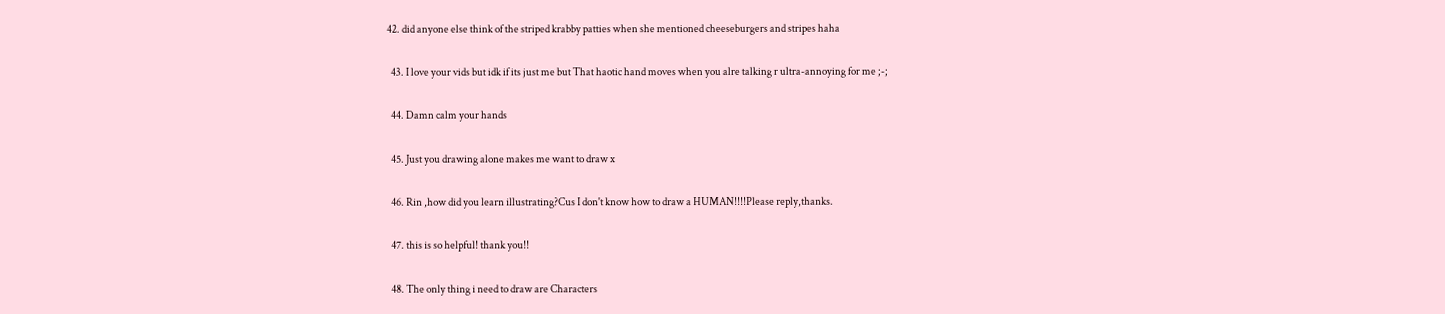42. did anyone else think of the striped krabby patties when she mentioned cheeseburgers and stripes haha

  43. I love your vids but idk if its just me but That haotic hand moves when you alre talking r ultra-annoying for me ;-;

  44. Damn calm your hands

  45. Just you drawing alone makes me want to draw x

  46. Rin ,how did you learn illustrating?Cus I don't know how to draw a HUMAN!!!!Please reply,thanks.

  47. this is so helpful! thank you!!

  48. The only thing i need to draw are Characters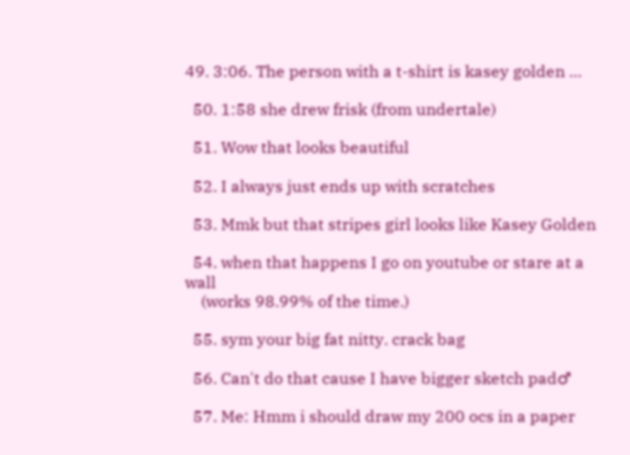49. 3:06. The person with a t-shirt is kasey golden …

  50. 1:58 she drew frisk (from undertale)

  51. Wow that looks beautiful

  52. I always just ends up with scratches

  53. Mmk but that stripes girl looks like Kasey Golden

  54. when that happens I go on youtube or stare at a wall
    (works 98.99% of the time.)

  55. sym your big fat nitty. crack bag

  56. Can't do that cause I have bigger sketch pad♂

  57. Me: Hmm i should draw my 200 ocs in a paper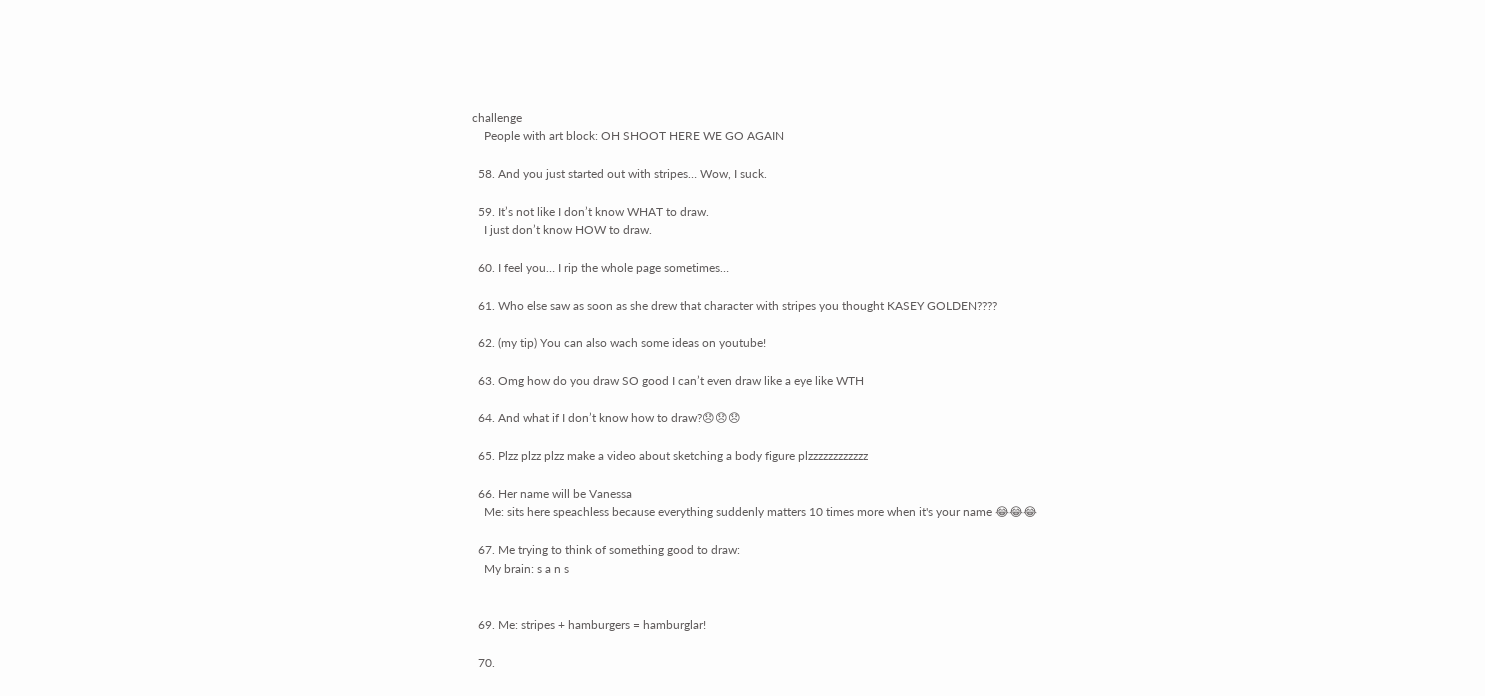challenge
    People with art block: OH SHOOT HERE WE GO AGAIN

  58. And you just started out with stripes… Wow, I suck.

  59. It’s not like I don’t know WHAT to draw.
    I just don’t know HOW to draw.

  60. I feel you… I rip the whole page sometimes…

  61. Who else saw as soon as she drew that character with stripes you thought KASEY GOLDEN????

  62. (my tip) You can also wach some ideas on youtube!

  63. Omg how do you draw SO good I can’t even draw like a eye like WTH

  64. And what if I don’t know how to draw?😞😞😞

  65. Plzz plzz plzz make a video about sketching a body figure plzzzzzzzzzzzz

  66. Her name will be Vanessa
    Me: sits here speachless because everything suddenly matters 10 times more when it's your name 😂😂😂

  67. Me trying to think of something good to draw:
    My brain: s a n s


  69. Me: stripes + hamburgers = hamburglar!

  70.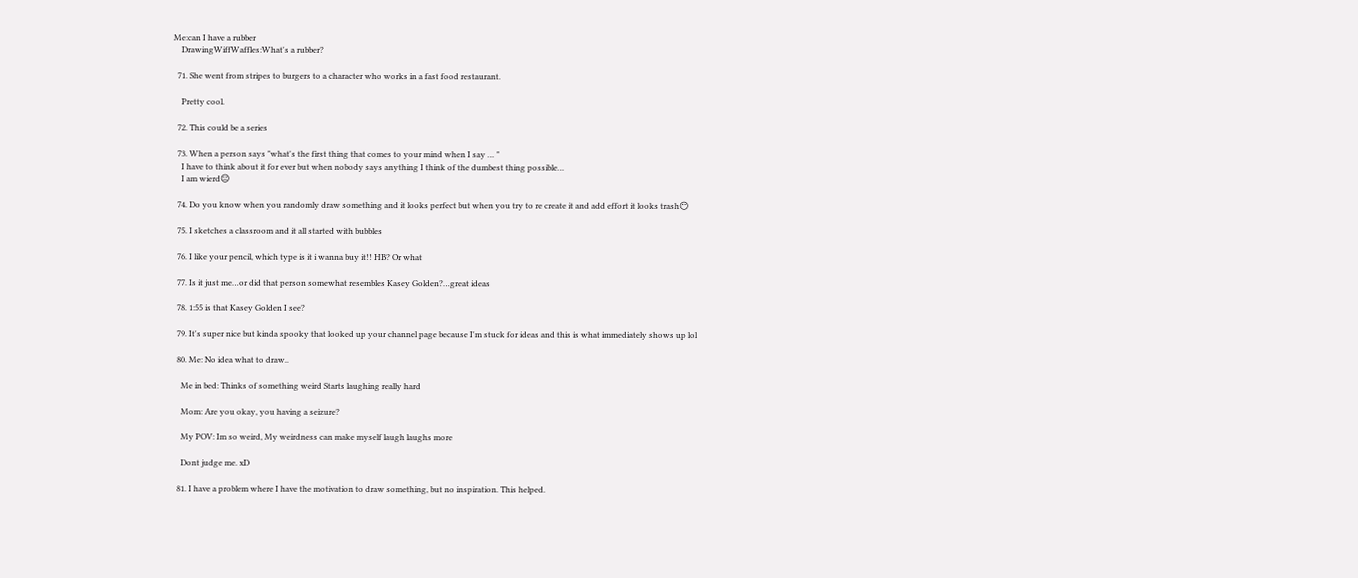Me:can I have a rubber
    DrawingWiffWaffles:What's a rubber?

  71. She went from stripes to burgers to a character who works in a fast food restaurant.

    Pretty cool.

  72. This could be a series

  73. When a person says "what's the first thing that comes to your mind when I say … "
    I have to think about it for ever but when nobody says anything I think of the dumbest thing possible…
    I am wierd😑

  74. Do you know when you randomly draw something and it looks perfect but when you try to re create it and add effort it looks trash😶

  75. I sketches a classroom and it all started with bubbles

  76. I like your pencil, which type is it i wanna buy it!! HB? Or what

  77. Is it just me…or did that person somewhat resembles Kasey Golden?…great ideas

  78. 1:55 is that Kasey Golden I see?

  79. It's super nice but kinda spooky that looked up your channel page because I'm stuck for ideas and this is what immediately shows up lol

  80. Me: No idea what to draw..

    Me in bed: Thinks of something weird Starts laughing really hard

    Mom: Are you okay, you having a seizure?

    My POV: Im so weird, My weirdness can make myself laugh laughs more

    Dont judge me. xD

  81. I have a problem where I have the motivation to draw something, but no inspiration. This helped.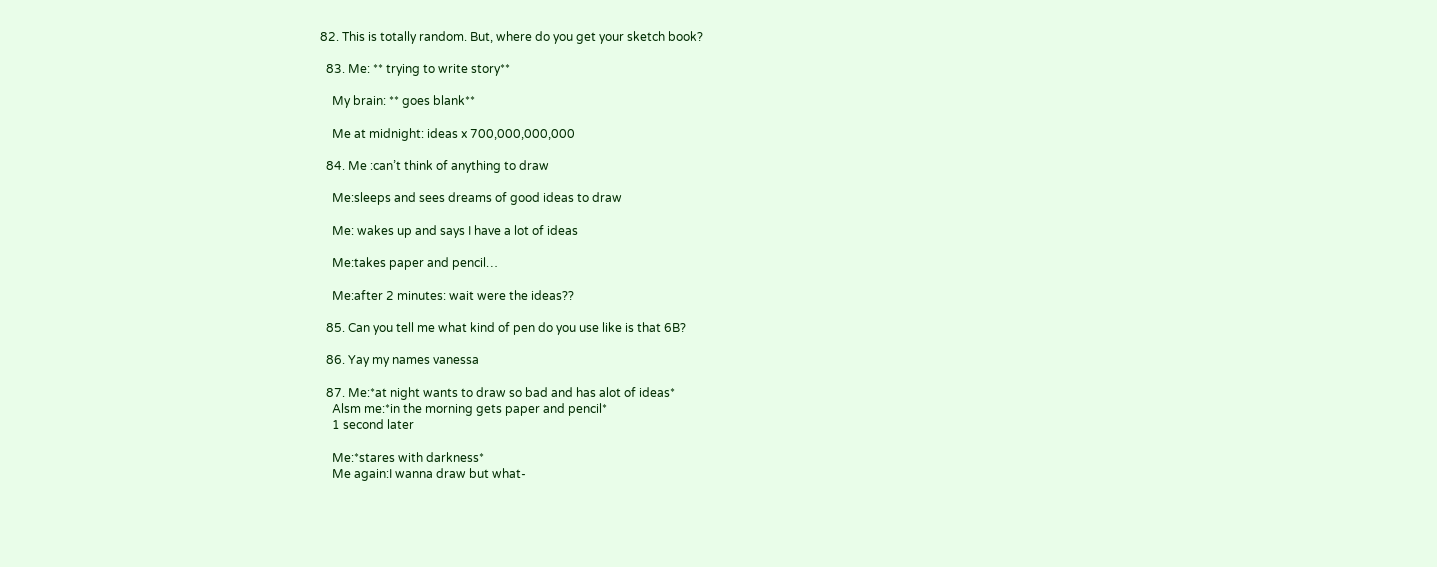82. This is totally random. But, where do you get your sketch book?

  83. Me: ** trying to write story**

    My brain: ** goes blank**

    Me at midnight: ideas x 700,000,000,000

  84. Me :can’t think of anything to draw

    Me:sleeps and sees dreams of good ideas to draw

    Me: wakes up and says I have a lot of ideas

    Me:takes paper and pencil…

    Me:after 2 minutes: wait were the ideas??

  85. Can you tell me what kind of pen do you use like is that 6B?

  86. Yay my names vanessa

  87. Me:*at night wants to draw so bad and has alot of ideas*
    Alsm me:*in the morning gets paper and pencil*
    1 second later

    Me:*stares with darkness*
    Me again:I wanna draw but what-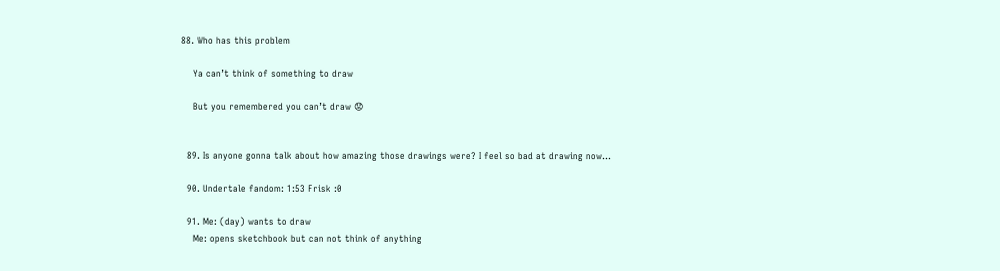88. Who has this problem

    Ya can’t think of something to draw

    But you remembered you can’t draw 😟


  89. Is anyone gonna talk about how amazing those drawings were? I feel so bad at drawing now…

  90. Undertale fandom: 1:53 Frisk :0

  91. Me: (day) wants to draw
    Me: opens sketchbook but can not think of anything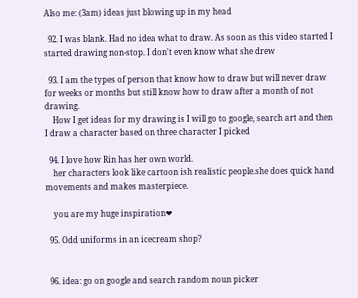Also me: (3am) ideas just blowing up in my head

  92. I was blank. Had no idea what to draw. As soon as this video started I started drawing non-stop. I don't even know what she drew

  93. I am the types of person that know how to draw but will never draw for weeks or months but still know how to draw after a month of not drawing.
    How I get ideas for my drawing is I will go to google, search art and then I draw a character based on three character I picked

  94. I love how Rin has her own world.
    her characters look like cartoon ish realistic people.she does quick hand movements and makes masterpiece.

    you are my huge inspiration❤

  95. Odd uniforms in an icecream shop?


  96. idea: go on google and search random noun picker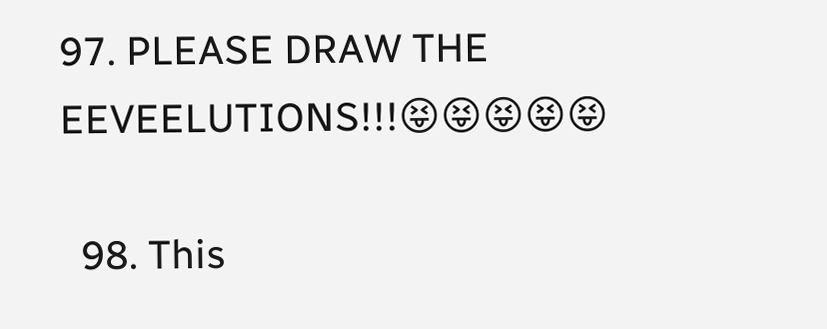97. PLEASE DRAW THE EEVEELUTIONS!!!😝😝😝😝😝

  98. This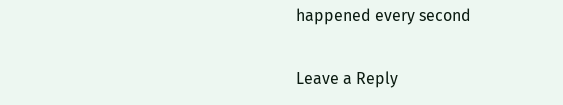happened every second

Leave a Reply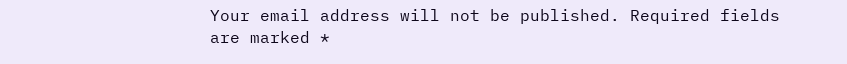Your email address will not be published. Required fields are marked *